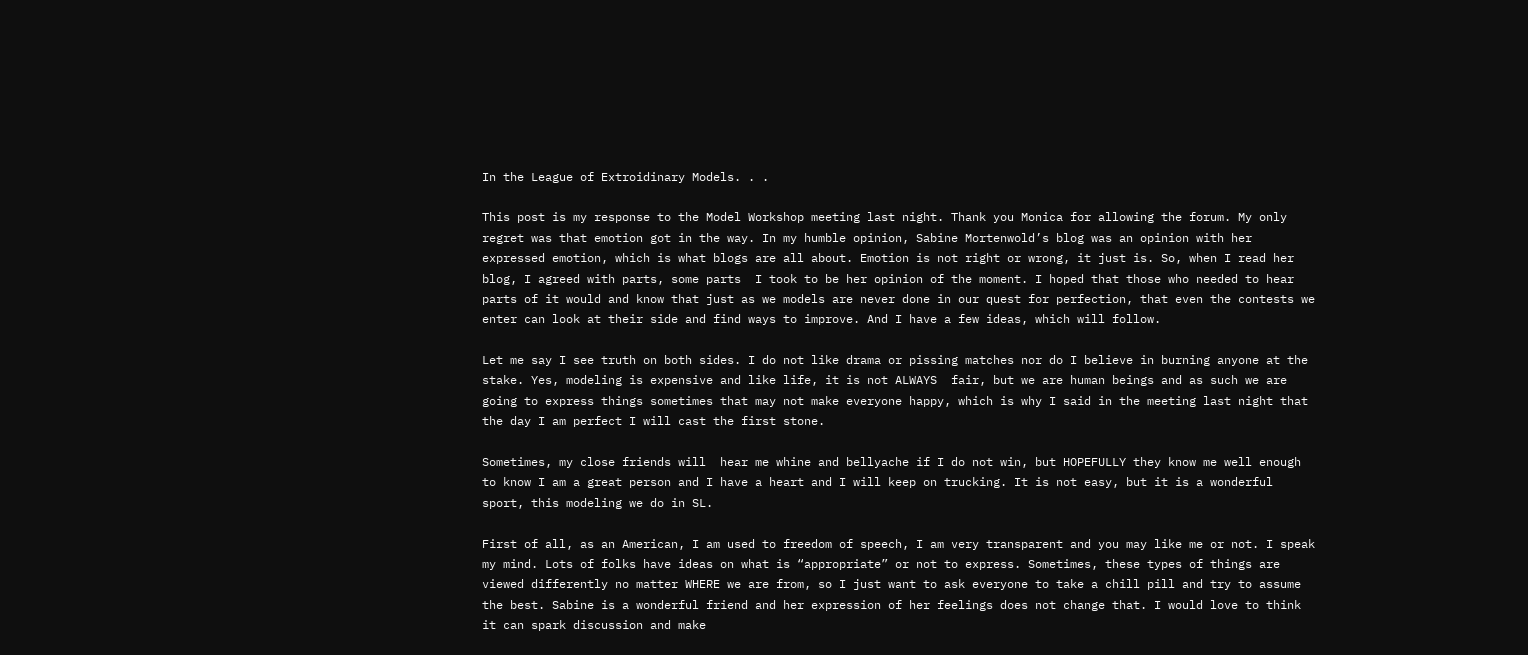In the League of Extroidinary Models. . .

This post is my response to the Model Workshop meeting last night. Thank you Monica for allowing the forum. My only regret was that emotion got in the way. In my humble opinion, Sabine Mortenwold’s blog was an opinion with her expressed emotion, which is what blogs are all about. Emotion is not right or wrong, it just is. So, when I read her blog, I agreed with parts, some parts  I took to be her opinion of the moment. I hoped that those who needed to hear parts of it would and know that just as we models are never done in our quest for perfection, that even the contests we enter can look at their side and find ways to improve. And I have a few ideas, which will follow.

Let me say I see truth on both sides. I do not like drama or pissing matches nor do I believe in burning anyone at the stake. Yes, modeling is expensive and like life, it is not ALWAYS  fair, but we are human beings and as such we are going to express things sometimes that may not make everyone happy, which is why I said in the meeting last night that the day I am perfect I will cast the first stone.

Sometimes, my close friends will  hear me whine and bellyache if I do not win, but HOPEFULLY they know me well enough to know I am a great person and I have a heart and I will keep on trucking. It is not easy, but it is a wonderful sport, this modeling we do in SL.

First of all, as an American, I am used to freedom of speech, I am very transparent and you may like me or not. I speak my mind. Lots of folks have ideas on what is “appropriate” or not to express. Sometimes, these types of things are viewed differently no matter WHERE we are from, so I just want to ask everyone to take a chill pill and try to assume the best. Sabine is a wonderful friend and her expression of her feelings does not change that. I would love to think it can spark discussion and make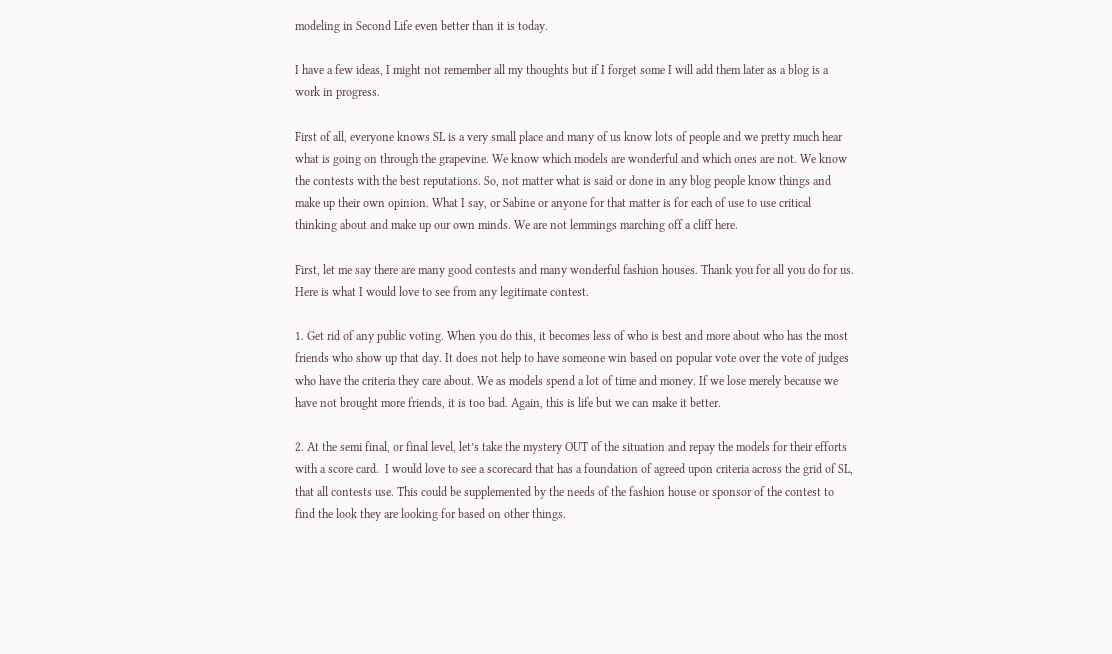modeling in Second Life even better than it is today.

I have a few ideas, I might not remember all my thoughts but if I forget some I will add them later as a blog is a work in progress.

First of all, everyone knows SL is a very small place and many of us know lots of people and we pretty much hear what is going on through the grapevine. We know which models are wonderful and which ones are not. We know the contests with the best reputations. So, not matter what is said or done in any blog people know things and make up their own opinion. What I say, or Sabine or anyone for that matter is for each of use to use critical thinking about and make up our own minds. We are not lemmings marching off a cliff here.

First, let me say there are many good contests and many wonderful fashion houses. Thank you for all you do for us. Here is what I would love to see from any legitimate contest.

1. Get rid of any public voting. When you do this, it becomes less of who is best and more about who has the most friends who show up that day. It does not help to have someone win based on popular vote over the vote of judges who have the criteria they care about. We as models spend a lot of time and money. If we lose merely because we have not brought more friends, it is too bad. Again, this is life but we can make it better.

2. At the semi final, or final level, let’s take the mystery OUT of the situation and repay the models for their efforts with a score card.  I would love to see a scorecard that has a foundation of agreed upon criteria across the grid of SL, that all contests use. This could be supplemented by the needs of the fashion house or sponsor of the contest to find the look they are looking for based on other things.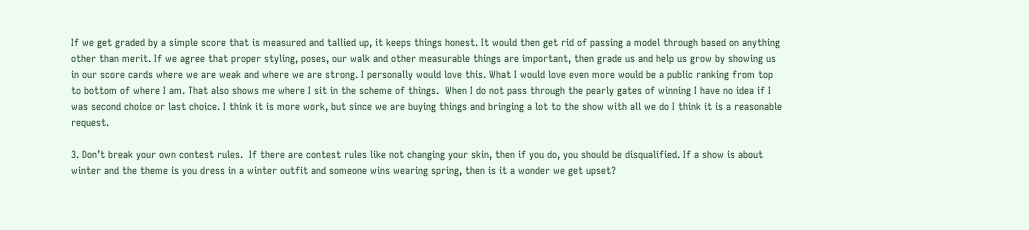If we get graded by a simple score that is measured and tallied up, it keeps things honest. It would then get rid of passing a model through based on anything other than merit. If we agree that proper styling, poses, our walk and other measurable things are important, then grade us and help us grow by showing us in our score cards where we are weak and where we are strong. I personally would love this. What I would love even more would be a public ranking from top to bottom of where I am. That also shows me where I sit in the scheme of things.  When I do not pass through the pearly gates of winning I have no idea if I was second choice or last choice. I think it is more work, but since we are buying things and bringing a lot to the show with all we do I think it is a reasonable request.

3. Don’t break your own contest rules.  If there are contest rules like not changing your skin, then if you do, you should be disqualified. If a show is about winter and the theme is you dress in a winter outfit and someone wins wearing spring, then is it a wonder we get upset?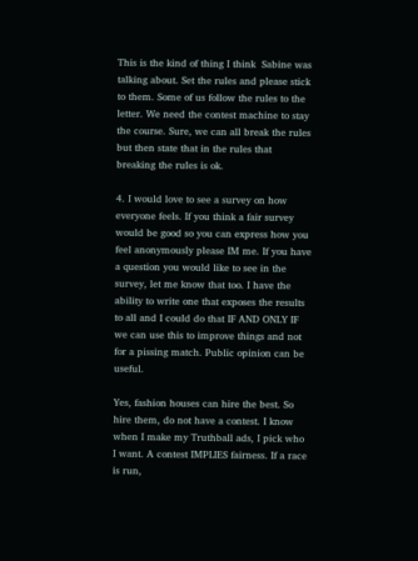This is the kind of thing I think  Sabine was talking about. Set the rules and please stick to them. Some of us follow the rules to the letter. We need the contest machine to stay the course. Sure, we can all break the rules but then state that in the rules that breaking the rules is ok.

4. I would love to see a survey on how everyone feels. If you think a fair survey would be good so you can express how you feel anonymously please IM me. If you have a question you would like to see in the survey, let me know that too. I have the ability to write one that exposes the results to all and I could do that IF AND ONLY IF we can use this to improve things and not for a pissing match. Public opinion can be useful.

Yes, fashion houses can hire the best. So hire them, do not have a contest. I know when I make my Truthball ads, I pick who I want. A contest IMPLIES fairness. If a race is run,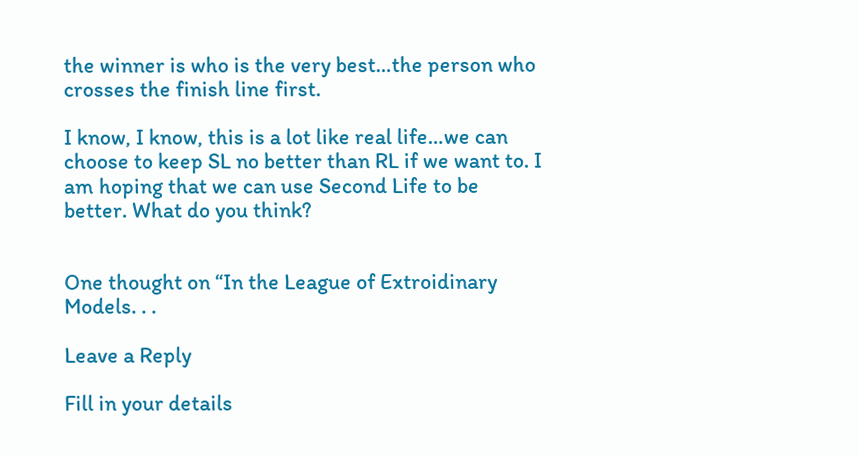the winner is who is the very best…the person who crosses the finish line first.

I know, I know, this is a lot like real life…we can choose to keep SL no better than RL if we want to. I am hoping that we can use Second Life to be better. What do you think?


One thought on “In the League of Extroidinary Models. . .

Leave a Reply

Fill in your details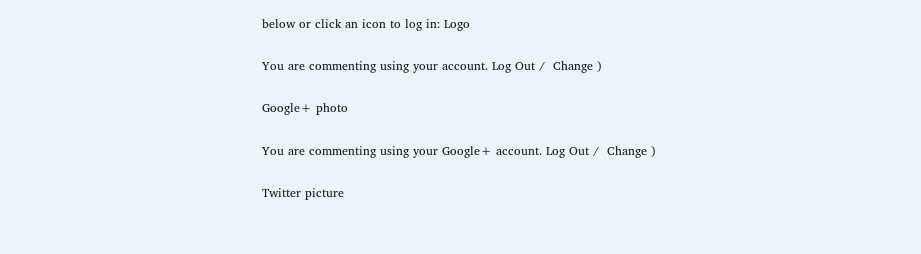below or click an icon to log in: Logo

You are commenting using your account. Log Out /  Change )

Google+ photo

You are commenting using your Google+ account. Log Out /  Change )

Twitter picture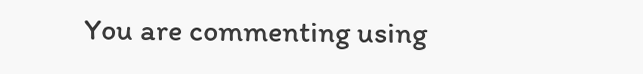You are commenting using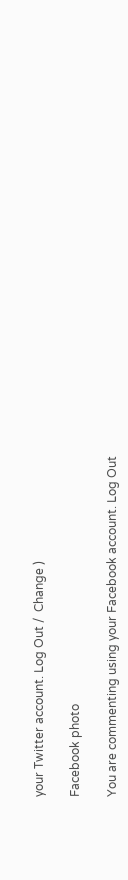your Twitter account. Log Out /  Change )

Facebook photo

You are commenting using your Facebook account. Log Out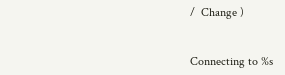/  Change )


Connecting to %s